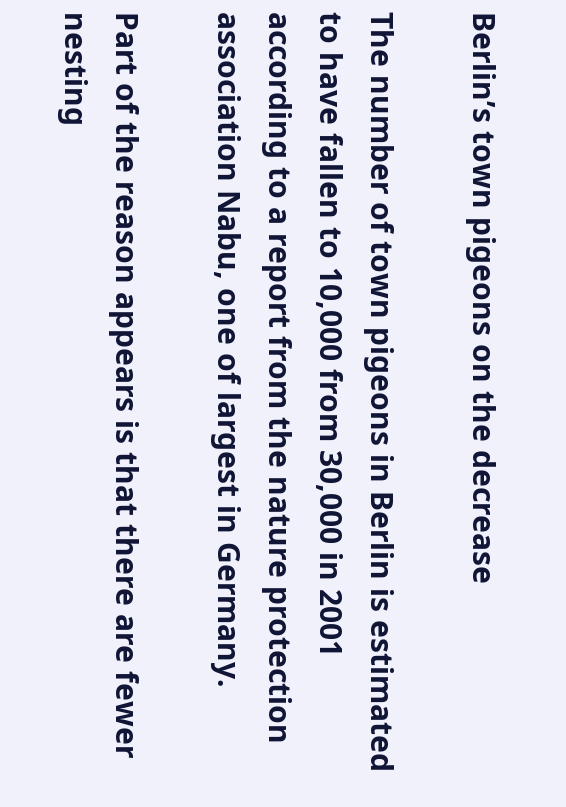Berlin’s town pigeons on the decrease

The number of town pigeons in Berlin is estimated to have fallen to 10,000 from 30,000 in 2001 according to a report from the nature protection association Nabu, one of largest in Germany.

Part of the reason appears is that there are fewer nesting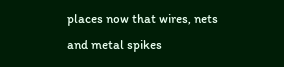places now that wires, nets and metal spikes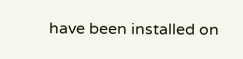have been installed on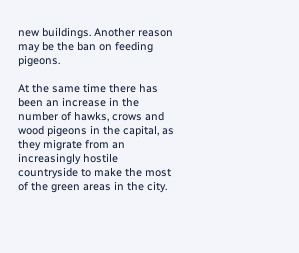new buildings. Another reason may be the ban on feeding pigeons.

At the same time there has been an increase in the number of hawks, crows and wood pigeons in the capital, as they migrate from an increasingly hostile countryside to make the most of the green areas in the city.